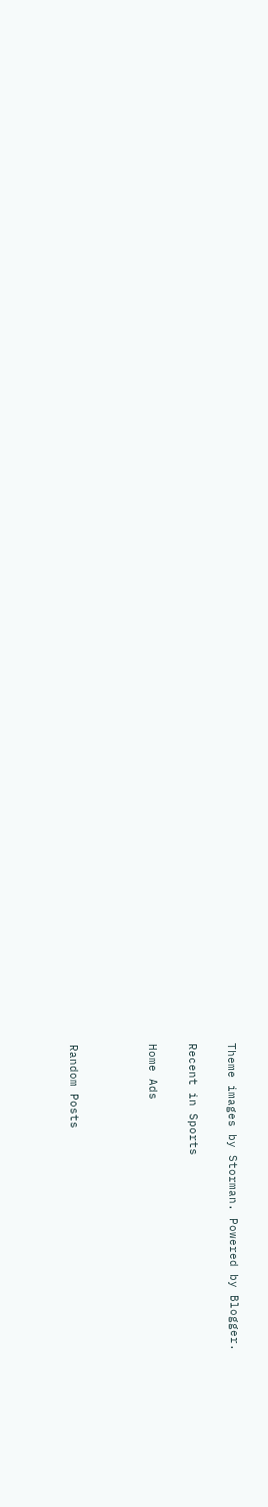Theme images by Storman. Powered by Blogger.

Recent in Sports

Home Ads



Random Posts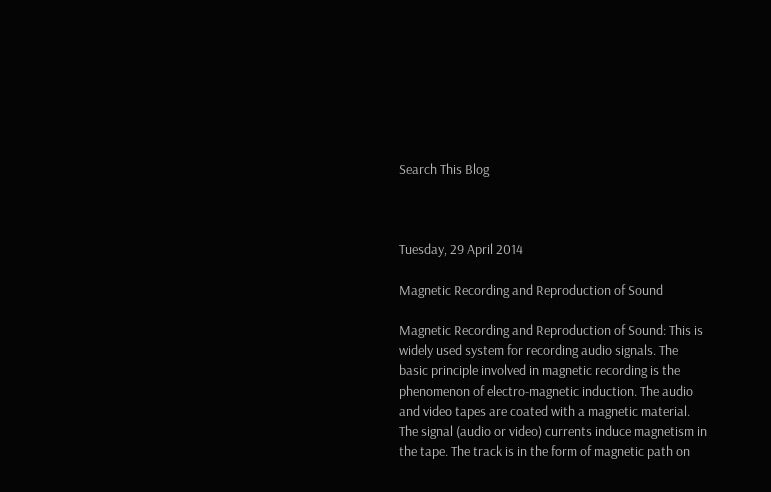Search This Blog



Tuesday, 29 April 2014

Magnetic Recording and Reproduction of Sound

Magnetic Recording and Reproduction of Sound: This is widely used system for recording audio signals. The basic principle involved in magnetic recording is the phenomenon of electro-magnetic induction. The audio and video tapes are coated with a magnetic material. The signal (audio or video) currents induce magnetism in the tape. The track is in the form of magnetic path on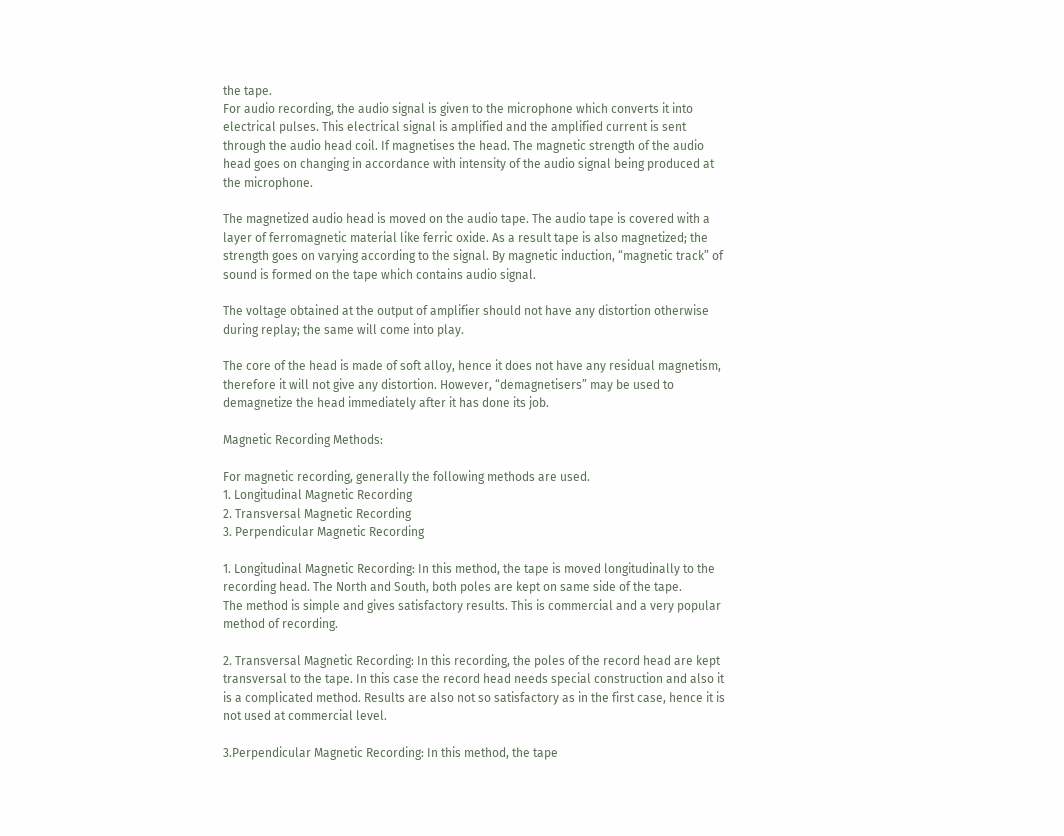the tape.
For audio recording, the audio signal is given to the microphone which converts it into electrical pulses. This electrical signal is amplified and the amplified current is sent through the audio head coil. If magnetises the head. The magnetic strength of the audio head goes on changing in accordance with intensity of the audio signal being produced at the microphone.

The magnetized audio head is moved on the audio tape. The audio tape is covered with a layer of ferromagnetic material like ferric oxide. As a result tape is also magnetized; the strength goes on varying according to the signal. By magnetic induction, “magnetic track” of sound is formed on the tape which contains audio signal.

The voltage obtained at the output of amplifier should not have any distortion otherwise during replay; the same will come into play.

The core of the head is made of soft alloy, hence it does not have any residual magnetism, therefore it will not give any distortion. However, “demagnetisers” may be used to demagnetize the head immediately after it has done its job.

Magnetic Recording Methods:

For magnetic recording, generally the following methods are used.
1. Longitudinal Magnetic Recording
2. Transversal Magnetic Recording
3. Perpendicular Magnetic Recording

1. Longitudinal Magnetic Recording: In this method, the tape is moved longitudinally to the recording head. The North and South, both poles are kept on same side of the tape.
The method is simple and gives satisfactory results. This is commercial and a very popular method of recording.

2. Transversal Magnetic Recording: In this recording, the poles of the record head are kept transversal to the tape. In this case the record head needs special construction and also it is a complicated method. Results are also not so satisfactory as in the first case, hence it is not used at commercial level.

3.Perpendicular Magnetic Recording: In this method, the tape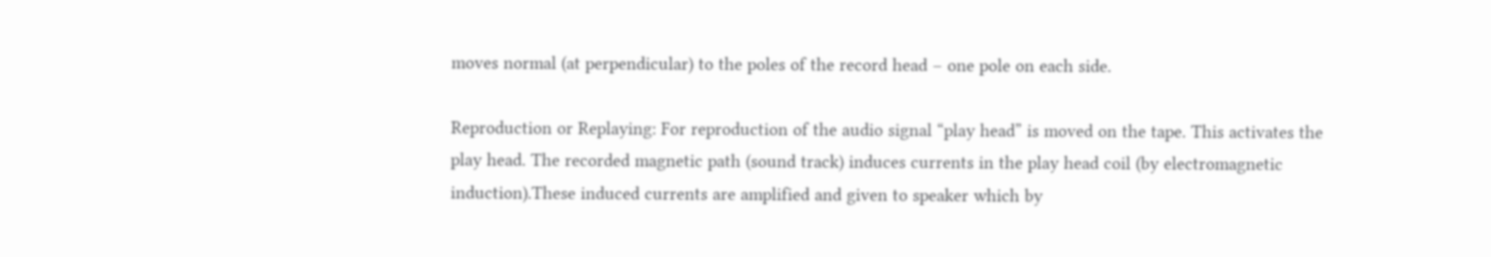moves normal (at perpendicular) to the poles of the record head – one pole on each side.

Reproduction or Replaying: For reproduction of the audio signal “play head” is moved on the tape. This activates the play head. The recorded magnetic path (sound track) induces currents in the play head coil (by electromagnetic induction).These induced currents are amplified and given to speaker which by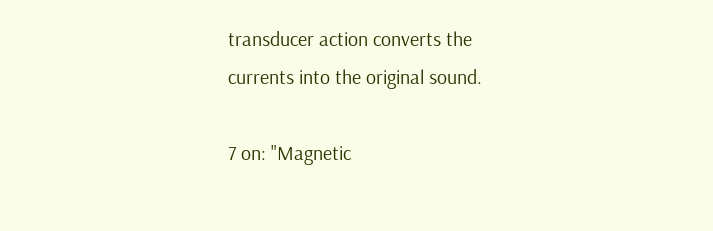transducer action converts the currents into the original sound.

7 on: "Magnetic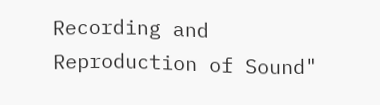Recording and Reproduction of Sound"